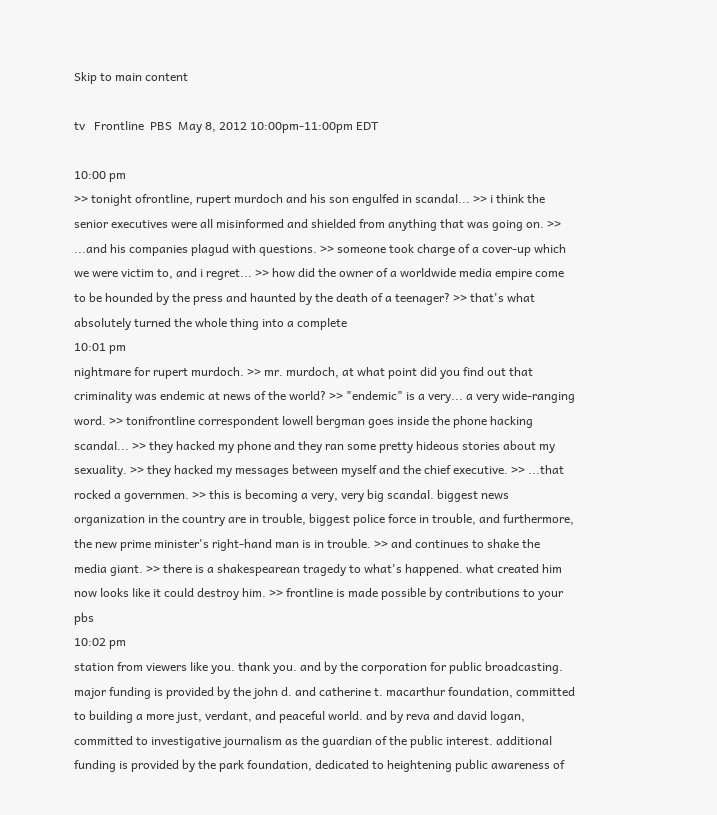Skip to main content

tv   Frontline  PBS  May 8, 2012 10:00pm-11:00pm EDT

10:00 pm
>> tonight ofrontline, rupert murdoch and his son engulfed in scandal... >> i think the senior executives were all misinformed and shielded from anything that was going on. >> ...and his companies plagud with questions. >> someone took charge of a cover-up which we were victim to, and i regret... >> how did the owner of a worldwide media empire come to be hounded by the press and haunted by the death of a teenager? >> that's what absolutely turned the whole thing into a complete
10:01 pm
nightmare for rupert murdoch. >> mr. murdoch, at what point did you find out that criminality was endemic at news of the world? >> "endemic" is a very... a very wide-ranging word. >> tonifrontline correspondent lowell bergman goes inside the phone hacking scandal... >> they hacked my phone and they ran some pretty hideous stories about my sexuality. >> they hacked my messages between myself and the chief executive. >> ...that rocked a governmen. >> this is becoming a very, very big scandal. biggest news organization in the country are in trouble, biggest police force in trouble, and furthermore, the new prime minister's right-hand man is in trouble. >> and continues to shake the media giant. >> there is a shakespearean tragedy to what's happened. what created him now looks like it could destroy him. >> frontline is made possible by contributions to your pbs
10:02 pm
station from viewers like you. thank you. and by the corporation for public broadcasting. major funding is provided by the john d. and catherine t. macarthur foundation, committed to building a more just, verdant, and peaceful world. and by reva and david logan, committed to investigative journalism as the guardian of the public interest. additional funding is provided by the park foundation, dedicated to heightening public awareness of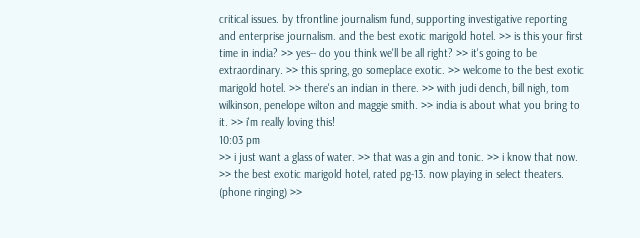critical issues. by tfrontline journalism fund, supporting investigative reporting and enterprise journalism. and the best exotic marigold hotel. >> is this your first time in india? >> yes-- do you think we'll be all right? >> it's going to be extraordinary. >> this spring, go someplace exotic. >> welcome to the best exotic marigold hotel. >> there's an indian in there. >> with judi dench, bill nigh, tom wilkinson, penelope wilton and maggie smith. >> india is about what you bring to it. >> i'm really loving this!
10:03 pm
>> i just want a glass of water. >> that was a gin and tonic. >> i know that now. >> the best exotic marigold hotel, rated pg-13. now playing in select theaters. (phone ringing) >>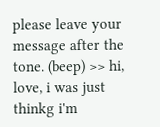please leave your message after the tone. (beep) >> hi, love, i was just thinkg i'm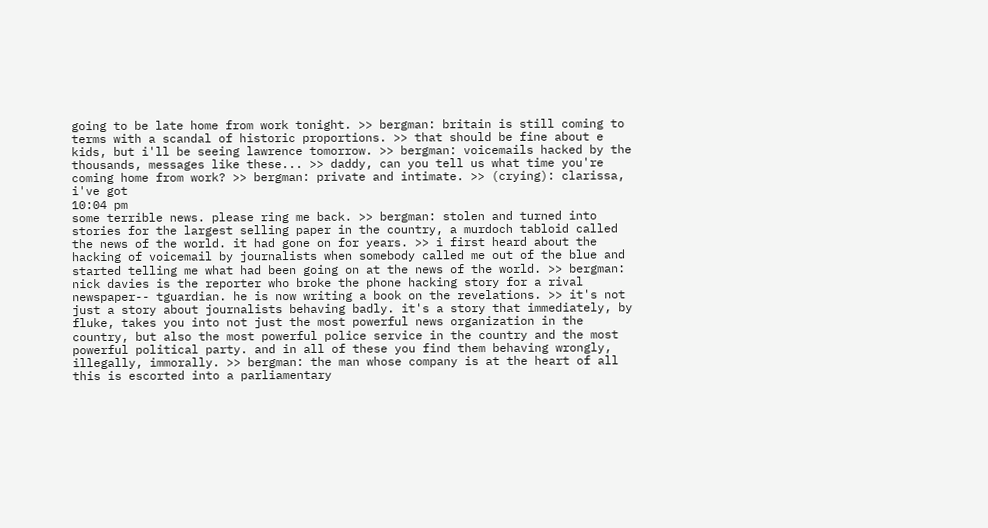going to be late home from work tonight. >> bergman: britain is still coming to terms with a scandal of historic proportions. >> that should be fine about e kids, but i'll be seeing lawrence tomorrow. >> bergman: voicemails hacked by the thousands, messages like these... >> daddy, can you tell us what time you're coming home from work? >> bergman: private and intimate. >> (crying): clarissa, i've got
10:04 pm
some terrible news. please ring me back. >> bergman: stolen and turned into stories for the largest selling paper in the country, a murdoch tabloid called the news of the world. it had gone on for years. >> i first heard about the hacking of voicemail by journalists when somebody called me out of the blue and started telling me what had been going on at the news of the world. >> bergman: nick davies is the reporter who broke the phone hacking story for a rival newspaper-- tguardian. he is now writing a book on the revelations. >> it's not just a story about journalists behaving badly. it's a story that immediately, by fluke, takes you into not just the most powerful news organization in the country, but also the most powerful police service in the country and the most powerful political party. and in all of these you find them behaving wrongly, illegally, immorally. >> bergman: the man whose company is at the heart of all this is escorted into a parliamentary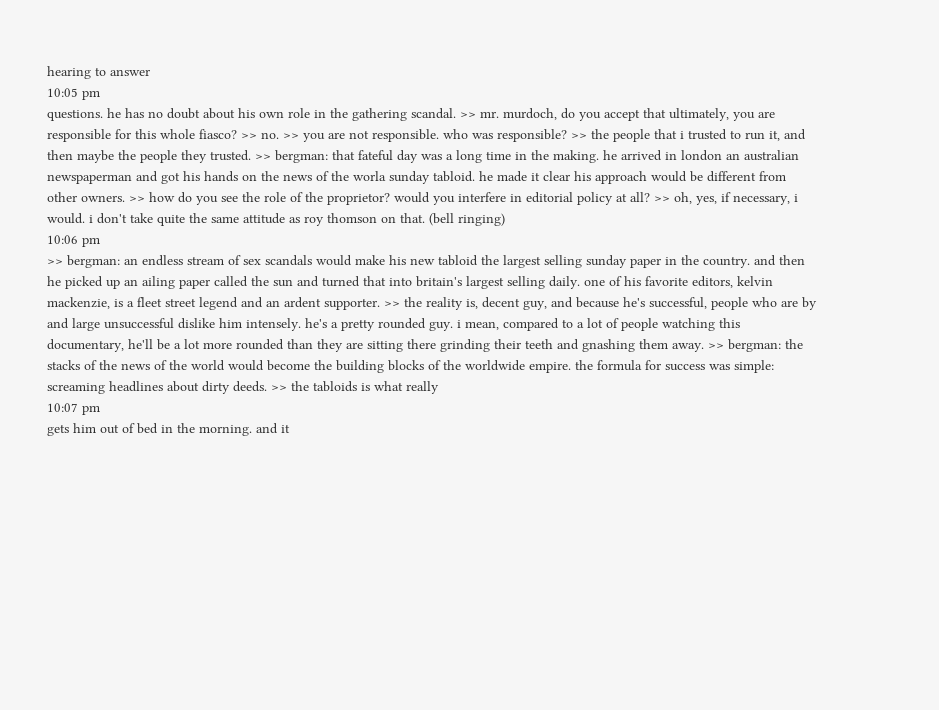hearing to answer
10:05 pm
questions. he has no doubt about his own role in the gathering scandal. >> mr. murdoch, do you accept that ultimately, you are responsible for this whole fiasco? >> no. >> you are not responsible. who was responsible? >> the people that i trusted to run it, and then maybe the people they trusted. >> bergman: that fateful day was a long time in the making. he arrived in london an australian newspaperman and got his hands on the news of the worla sunday tabloid. he made it clear his approach would be different from other owners. >> how do you see the role of the proprietor? would you interfere in editorial policy at all? >> oh, yes, if necessary, i would. i don't take quite the same attitude as roy thomson on that. (bell ringing)
10:06 pm
>> bergman: an endless stream of sex scandals would make his new tabloid the largest selling sunday paper in the country. and then he picked up an ailing paper called the sun and turned that into britain's largest selling daily. one of his favorite editors, kelvin mackenzie, is a fleet street legend and an ardent supporter. >> the reality is, decent guy, and because he's successful, people who are by and large unsuccessful dislike him intensely. he's a pretty rounded guy. i mean, compared to a lot of people watching this documentary, he'll be a lot more rounded than they are sitting there grinding their teeth and gnashing them away. >> bergman: the stacks of the news of the world would become the building blocks of the worldwide empire. the formula for success was simple: screaming headlines about dirty deeds. >> the tabloids is what really
10:07 pm
gets him out of bed in the morning. and it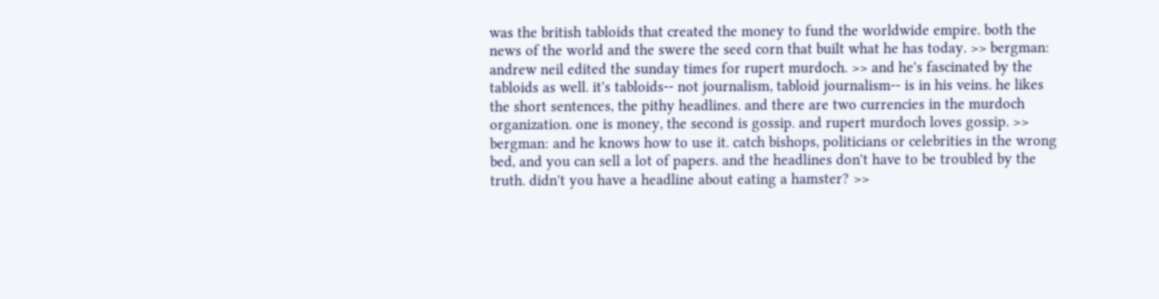was the british tabloids that created the money to fund the worldwide empire. both the news of the world and the swere the seed corn that built what he has today. >> bergman: andrew neil edited the sunday times for rupert murdoch. >> and he's fascinated by the tabloids as well. it's tabloids-- not journalism, tabloid journalism-- is in his veins. he likes the short sentences, the pithy headlines. and there are two currencies in the murdoch organization. one is money, the second is gossip. and rupert murdoch loves gossip. >> bergman: and he knows how to use it. catch bishops, politicians or celebrities in the wrong bed, and you can sell a lot of papers. and the headlines don't have to be troubled by the truth. didn't you have a headline about eating a hamster? >>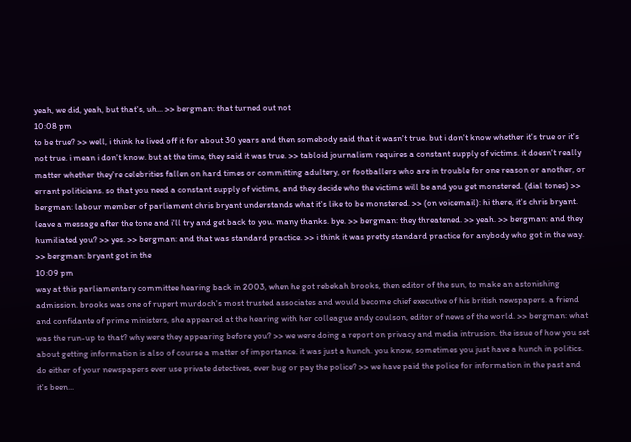yeah, we did, yeah, but that's, uh... >> bergman: that turned out not
10:08 pm
to be true? >> well, i think he lived off it for about 30 years and then somebody said that it wasn't true. but i don't know whether it's true or it's not true. i mean i don't know. but at the time, they said it was true. >> tabloid journalism requires a constant supply of victims. it doesn't really matter whether they're celebrities fallen on hard times or committing adultery, or footballers who are in trouble for one reason or another, or errant politicians. so that you need a constant supply of victims, and they decide who the victims will be and you get monstered. (dial tones) >> bergman: labour member of parliament chris bryant understands what it's like to be monstered. >> (on voicemail): hi there, it's chris bryant. leave a message after the tone and i'll try and get back to you. many thanks. bye. >> bergman: they threatened. >> yeah. >> bergman: and they humiliated you? >> yes. >> bergman: and that was standard practice. >> i think it was pretty standard practice for anybody who got in the way. >> bergman: bryant got in the
10:09 pm
way at this parliamentary committee hearing back in 2003, when he got rebekah brooks, then editor of the sun, to make an astonishing admission. brooks was one of rupert murdoch's most trusted associates and would become chief executive of his british newspapers. a friend and confidante of prime ministers, she appeared at the hearing with her colleague andy coulson, editor of news of the world. >> bergman: what was the run-up to that? why were they appearing before you? >> we were doing a report on privacy and media intrusion. the issue of how you set about getting information is also of course a matter of importance. it was just a hunch. you know, sometimes you just have a hunch in politics. do either of your newspapers ever use private detectives, ever bug or pay the police? >> we have paid the police for information in the past and it's been...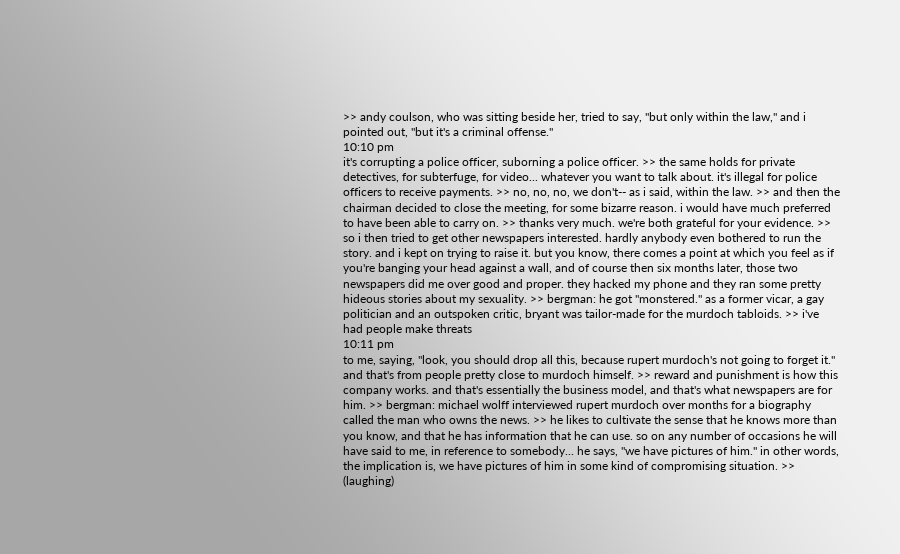>> andy coulson, who was sitting beside her, tried to say, "but only within the law," and i pointed out, "but it's a criminal offense."
10:10 pm
it's corrupting a police officer, suborning a police officer. >> the same holds for private detectives, for subterfuge, for video... whatever you want to talk about. it's illegal for police officers to receive payments. >> no, no, no, we don't-- as i said, within the law. >> and then the chairman decided to close the meeting, for some bizarre reason. i would have much preferred to have been able to carry on. >> thanks very much. we're both grateful for your evidence. >> so i then tried to get other newspapers interested. hardly anybody even bothered to run the story. and i kept on trying to raise it. but you know, there comes a point at which you feel as if you're banging your head against a wall, and of course then six months later, those two newspapers did me over good and proper. they hacked my phone and they ran some pretty hideous stories about my sexuality. >> bergman: he got "monstered." as a former vicar, a gay politician and an outspoken critic, bryant was tailor-made for the murdoch tabloids. >> i've had people make threats
10:11 pm
to me, saying, "look, you should drop all this, because rupert murdoch's not going to forget it." and that's from people pretty close to murdoch himself. >> reward and punishment is how this company works. and that's essentially the business model, and that's what newspapers are for him. >> bergman: michael wolff interviewed rupert murdoch over months for a biography called the man who owns the news. >> he likes to cultivate the sense that he knows more than you know, and that he has information that he can use. so on any number of occasions he will have said to me, in reference to somebody... he says, "we have pictures of him." in other words, the implication is, we have pictures of him in some kind of compromising situation. >> (laughing)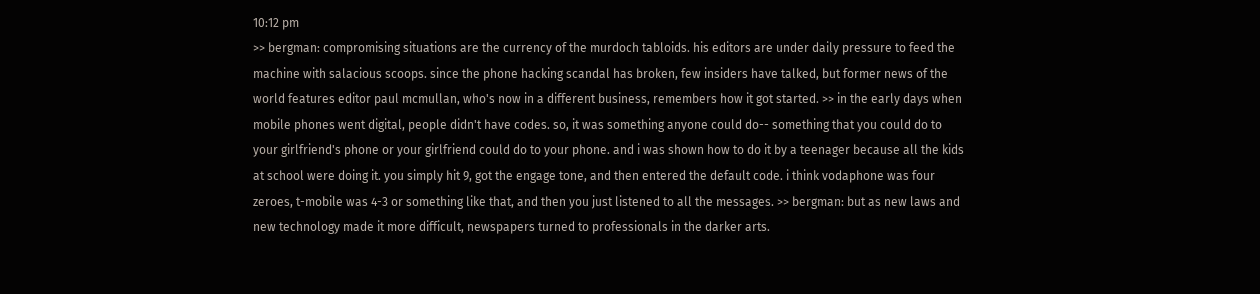10:12 pm
>> bergman: compromising situations are the currency of the murdoch tabloids. his editors are under daily pressure to feed the machine with salacious scoops. since the phone hacking scandal has broken, few insiders have talked, but former news of the world features editor paul mcmullan, who's now in a different business, remembers how it got started. >> in the early days when mobile phones went digital, people didn't have codes. so, it was something anyone could do-- something that you could do to your girlfriend's phone or your girlfriend could do to your phone. and i was shown how to do it by a teenager because all the kids at school were doing it. you simply hit 9, got the engage tone, and then entered the default code. i think vodaphone was four zeroes, t-mobile was 4-3 or something like that, and then you just listened to all the messages. >> bergman: but as new laws and new technology made it more difficult, newspapers turned to professionals in the darker arts.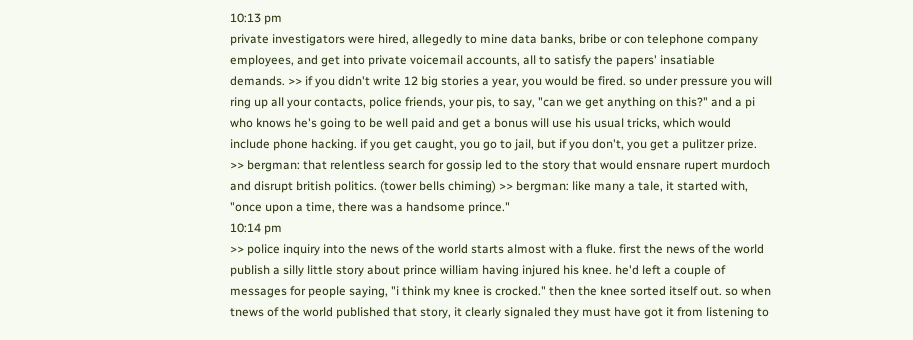10:13 pm
private investigators were hired, allegedly to mine data banks, bribe or con telephone company employees, and get into private voicemail accounts, all to satisfy the papers' insatiable demands. >> if you didn't write 12 big stories a year, you would be fired. so under pressure you will ring up all your contacts, police friends, your pis, to say, "can we get anything on this?" and a pi who knows he's going to be well paid and get a bonus will use his usual tricks, which would include phone hacking. if you get caught, you go to jail, but if you don't, you get a pulitzer prize. >> bergman: that relentless search for gossip led to the story that would ensnare rupert murdoch and disrupt british politics. (tower bells chiming) >> bergman: like many a tale, it started with, "once upon a time, there was a handsome prince."
10:14 pm
>> police inquiry into the news of the world starts almost with a fluke. first the news of the world publish a silly little story about prince william having injured his knee. he'd left a couple of messages for people saying, "i think my knee is crocked." then the knee sorted itself out. so when tnews of the world published that story, it clearly signaled they must have got it from listening to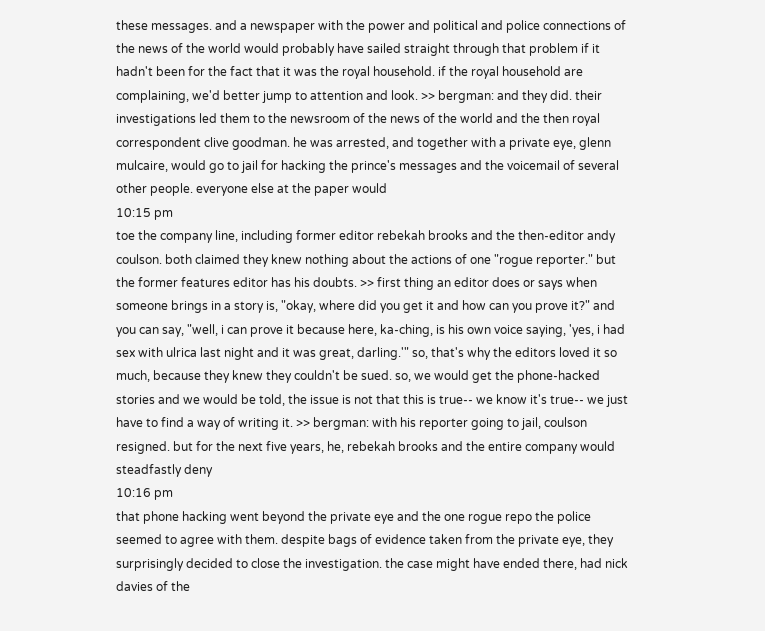these messages. and a newspaper with the power and political and police connections of the news of the world would probably have sailed straight through that problem if it hadn't been for the fact that it was the royal household. if the royal household are complaining, we'd better jump to attention and look. >> bergman: and they did. their investigations led them to the newsroom of the news of the world and the then royal correspondent clive goodman. he was arrested, and together with a private eye, glenn mulcaire, would go to jail for hacking the prince's messages and the voicemail of several other people. everyone else at the paper would
10:15 pm
toe the company line, including former editor rebekah brooks and the then-editor andy coulson. both claimed they knew nothing about the actions of one "rogue reporter." but the former features editor has his doubts. >> first thing an editor does or says when someone brings in a story is, "okay, where did you get it and how can you prove it?" and you can say, "well, i can prove it because here, ka-ching, is his own voice saying, 'yes, i had sex with ulrica last night and it was great, darling.'" so, that's why the editors loved it so much, because they knew they couldn't be sued. so, we would get the phone-hacked stories and we would be told, the issue is not that this is true-- we know it's true-- we just have to find a way of writing it. >> bergman: with his reporter going to jail, coulson resigned. but for the next five years, he, rebekah brooks and the entire company would steadfastly deny
10:16 pm
that phone hacking went beyond the private eye and the one rogue repo the police seemed to agree with them. despite bags of evidence taken from the private eye, they surprisingly decided to close the investigation. the case might have ended there, had nick davies of the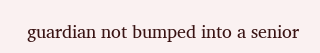guardian not bumped into a senior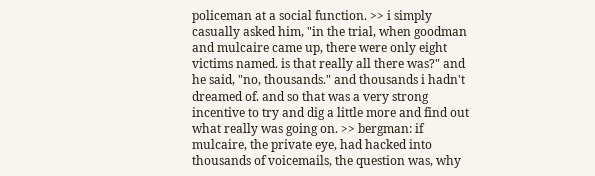policeman at a social function. >> i simply casually asked him, "in the trial, when goodman and mulcaire came up, there were only eight victims named. is that really all there was?" and he said, "no, thousands." and thousands i hadn't dreamed of. and so that was a very strong incentive to try and dig a little more and find out what really was going on. >> bergman: if mulcaire, the private eye, had hacked into thousands of voicemails, the question was, why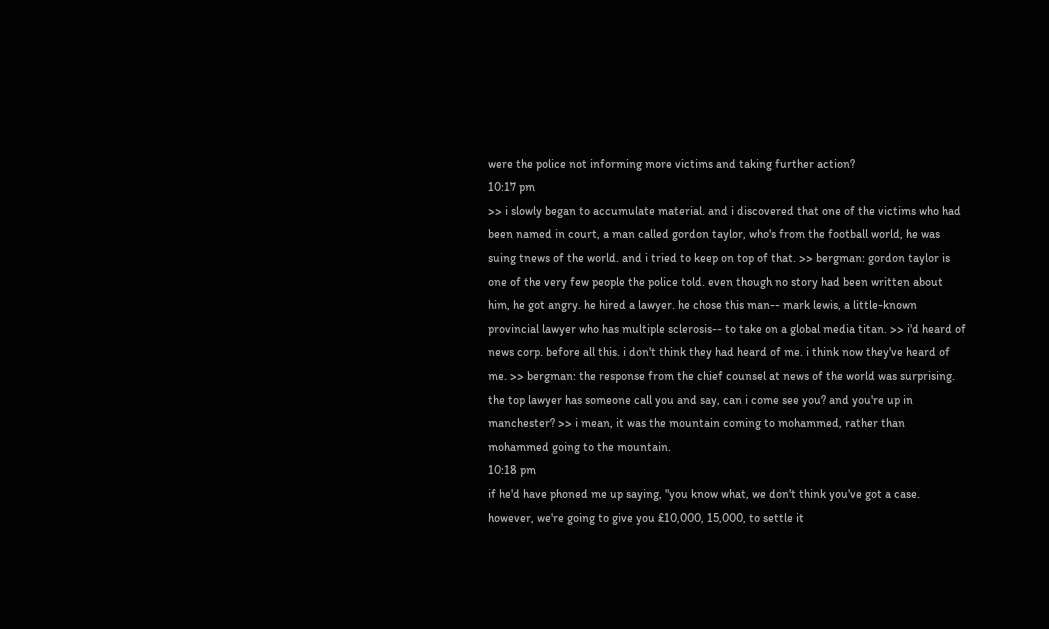were the police not informing more victims and taking further action?
10:17 pm
>> i slowly began to accumulate material. and i discovered that one of the victims who had been named in court, a man called gordon taylor, who's from the football world, he was suing tnews of the world. and i tried to keep on top of that. >> bergman: gordon taylor is one of the very few people the police told. even though no story had been written about him, he got angry. he hired a lawyer. he chose this man-- mark lewis, a little-known provincial lawyer who has multiple sclerosis-- to take on a global media titan. >> i'd heard of news corp. before all this. i don't think they had heard of me. i think now they've heard of me. >> bergman: the response from the chief counsel at news of the world was surprising. the top lawyer has someone call you and say, can i come see you? and you're up in manchester? >> i mean, it was the mountain coming to mohammed, rather than mohammed going to the mountain.
10:18 pm
if he'd have phoned me up saying, "you know what, we don't think you've got a case. however, we're going to give you £10,000, 15,000, to settle it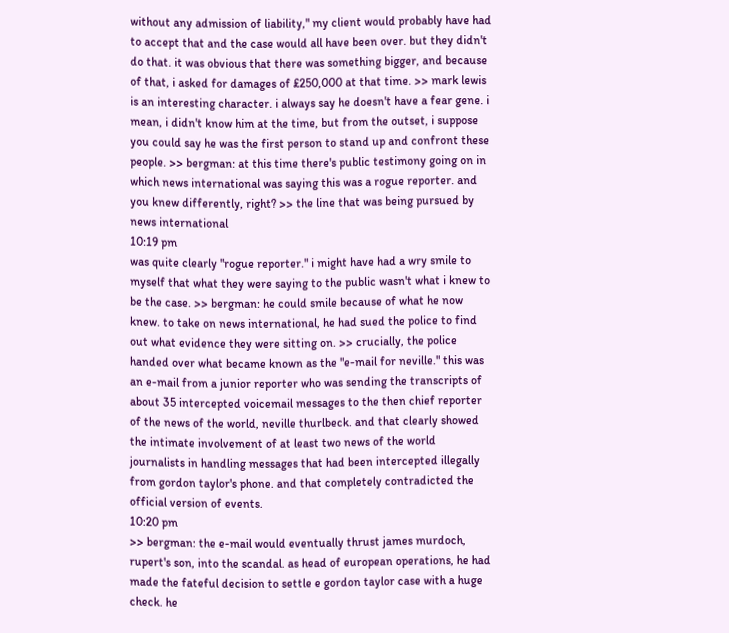without any admission of liability," my client would probably have had to accept that and the case would all have been over. but they didn't do that. it was obvious that there was something bigger, and because of that, i asked for damages of £250,000 at that time. >> mark lewis is an interesting character. i always say he doesn't have a fear gene. i mean, i didn't know him at the time, but from the outset, i suppose you could say he was the first person to stand up and confront these people. >> bergman: at this time there's public testimony going on in which news international was saying this was a rogue reporter. and you knew differently, right? >> the line that was being pursued by news international
10:19 pm
was quite clearly "rogue reporter." i might have had a wry smile to myself that what they were saying to the public wasn't what i knew to be the case. >> bergman: he could smile because of what he now knew. to take on news international, he had sued the police to find out what evidence they were sitting on. >> crucially, the police handed over what became known as the "e-mail for neville." this was an e-mail from a junior reporter who was sending the transcripts of about 35 intercepted voicemail messages to the then chief reporter of the news of the world, neville thurlbeck. and that clearly showed the intimate involvement of at least two news of the world journalists in handling messages that had been intercepted illegally from gordon taylor's phone. and that completely contradicted the official version of events.
10:20 pm
>> bergman: the e-mail would eventually thrust james murdoch, rupert's son, into the scandal. as head of european operations, he had made the fateful decision to settle e gordon taylor case with a huge check. he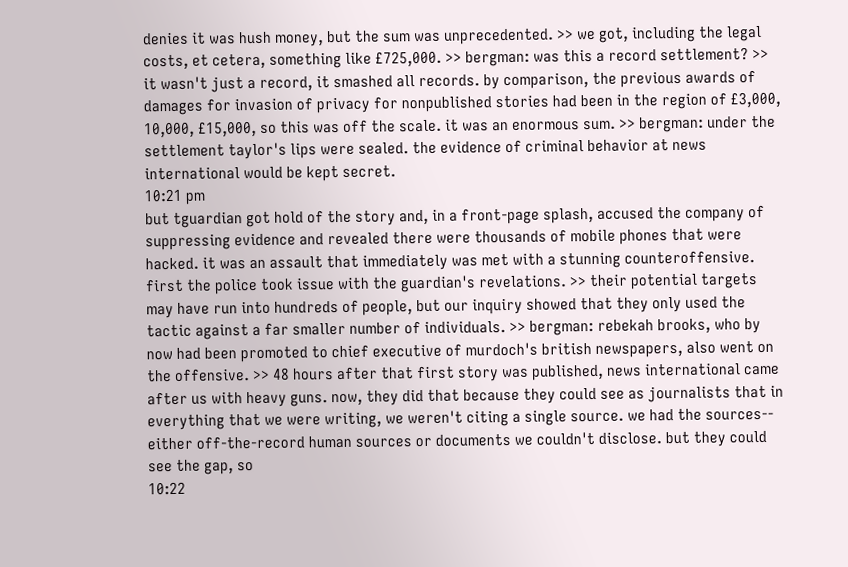denies it was hush money, but the sum was unprecedented. >> we got, including the legal costs, et cetera, something like £725,000. >> bergman: was this a record settlement? >> it wasn't just a record, it smashed all records. by comparison, the previous awards of damages for invasion of privacy for nonpublished stories had been in the region of £3,000, 10,000, £15,000, so this was off the scale. it was an enormous sum. >> bergman: under the settlement taylor's lips were sealed. the evidence of criminal behavior at news international would be kept secret.
10:21 pm
but tguardian got hold of the story and, in a front-page splash, accused the company of suppressing evidence and revealed there were thousands of mobile phones that were hacked. it was an assault that immediately was met with a stunning counteroffensive. first the police took issue with the guardian's revelations. >> their potential targets may have run into hundreds of people, but our inquiry showed that they only used the tactic against a far smaller number of individuals. >> bergman: rebekah brooks, who by now had been promoted to chief executive of murdoch's british newspapers, also went on the offensive. >> 48 hours after that first story was published, news international came after us with heavy guns. now, they did that because they could see as journalists that in everything that we were writing, we weren't citing a single source. we had the sources-- either off-the-record human sources or documents we couldn't disclose. but they could see the gap, so
10:22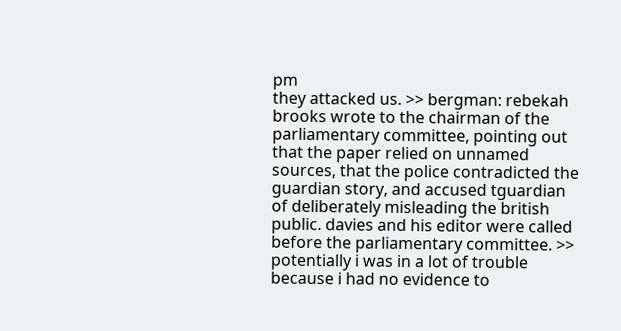pm
they attacked us. >> bergman: rebekah brooks wrote to the chairman of the parliamentary committee, pointing out that the paper relied on unnamed sources, that the police contradicted the guardian story, and accused tguardian of deliberately misleading the british public. davies and his editor were called before the parliamentary committee. >> potentially i was in a lot of trouble because i had no evidence to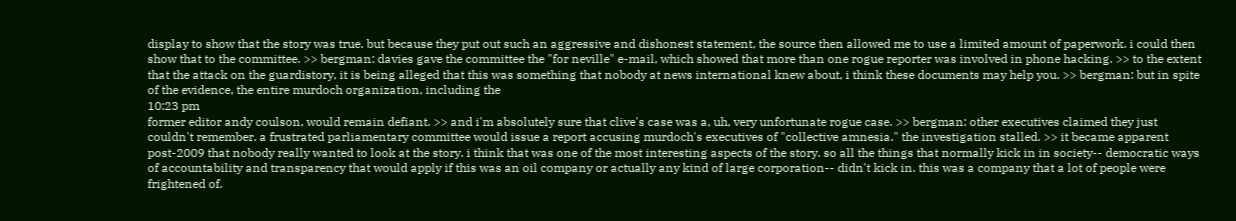display to show that the story was true. but because they put out such an aggressive and dishonest statement, the source then allowed me to use a limited amount of paperwork. i could then show that to the committee. >> bergman: davies gave the committee the "for neville" e-mail, which showed that more than one rogue reporter was involved in phone hacking. >> to the extent that the attack on the guardistory, it is being alleged that this was something that nobody at news international knew about, i think these documents may help you. >> bergman: but in spite of the evidence, the entire murdoch organization, including the
10:23 pm
former editor andy coulson, would remain defiant. >> and i'm absolutely sure that clive's case was a, uh, very unfortunate rogue case. >> bergman: other executives claimed they just couldn't remember. a frustrated parliamentary committee would issue a report accusing murdoch's executives of "collective amnesia." the investigation stalled. >> it became apparent post-2009 that nobody really wanted to look at the story. i think that was one of the most interesting aspects of the story. so all the things that normally kick in in society-- democratic ways of accountability and transparency that would apply if this was an oil company or actually any kind of large corporation-- didn't kick in. this was a company that a lot of people were frightened of.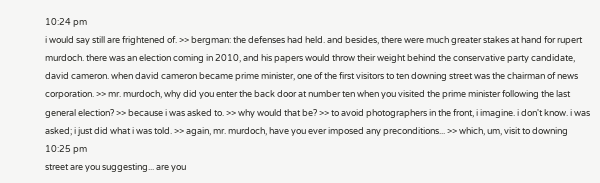10:24 pm
i would say still are frightened of. >> bergman: the defenses had held. and besides, there were much greater stakes at hand for rupert murdoch. there was an election coming in 2010, and his papers would throw their weight behind the conservative party candidate, david cameron. when david cameron became prime minister, one of the first visitors to ten downing street was the chairman of news corporation. >> mr. murdoch, why did you enter the back door at number ten when you visited the prime minister following the last general election? >> because i was asked to. >> why would that be? >> to avoid photographers in the front, i imagine. i don't know. i was asked; i just did what i was told. >> again, mr. murdoch, have you ever imposed any preconditions... >> which, um, visit to downing
10:25 pm
street are you suggesting... are you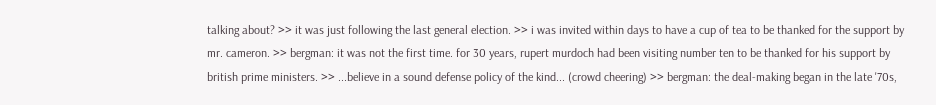talking about? >> it was just following the last general election. >> i was invited within days to have a cup of tea to be thanked for the support by mr. cameron. >> bergman: it was not the first time. for 30 years, rupert murdoch had been visiting number ten to be thanked for his support by british prime ministers. >> ...believe in a sound defense policy of the kind... (crowd cheering) >> bergman: the deal-making began in the late '70s,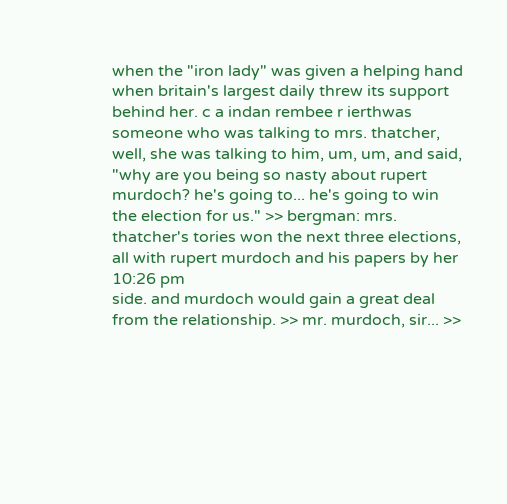when the "iron lady" was given a helping hand when britain's largest daily threw its support behind her. c a indan rembee r ierthwas someone who was talking to mrs. thatcher, well, she was talking to him, um, um, and said, "why are you being so nasty about rupert murdoch? he's going to... he's going to win the election for us." >> bergman: mrs. thatcher's tories won the next three elections, all with rupert murdoch and his papers by her
10:26 pm
side. and murdoch would gain a great deal from the relationship. >> mr. murdoch, sir... >>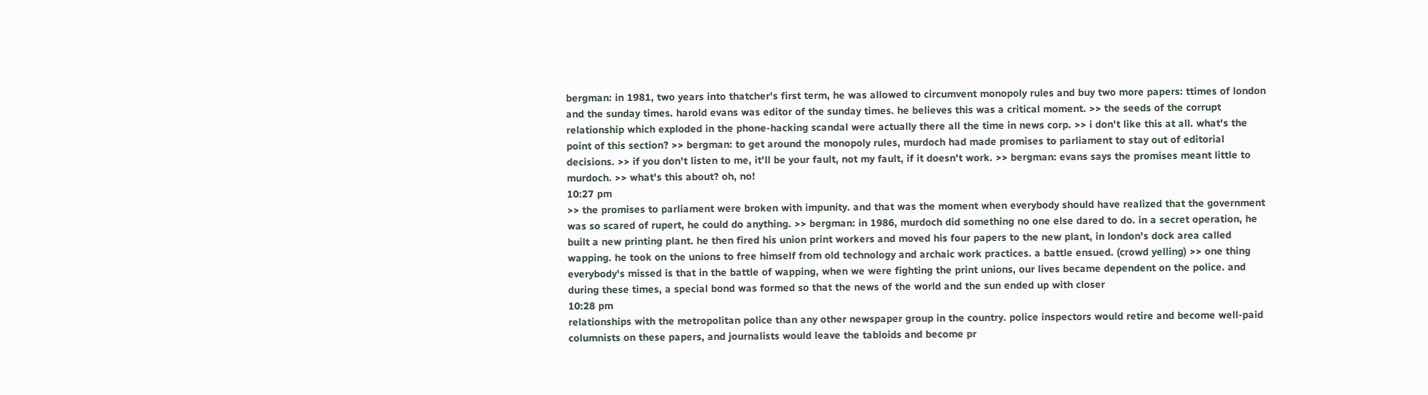bergman: in 1981, two years into thatcher's first term, he was allowed to circumvent monopoly rules and buy two more papers: ttimes of london and the sunday times. harold evans was editor of the sunday times. he believes this was a critical moment. >> the seeds of the corrupt relationship which exploded in the phone-hacking scandal were actually there all the time in news corp. >> i don't like this at all. what's the point of this section? >> bergman: to get around the monopoly rules, murdoch had made promises to parliament to stay out of editorial decisions. >> if you don't listen to me, it'll be your fault, not my fault, if it doesn't work. >> bergman: evans says the promises meant little to murdoch. >> what's this about? oh, no!
10:27 pm
>> the promises to parliament were broken with impunity. and that was the moment when everybody should have realized that the government was so scared of rupert, he could do anything. >> bergman: in 1986, murdoch did something no one else dared to do. in a secret operation, he built a new printing plant. he then fired his union print workers and moved his four papers to the new plant, in london's dock area called wapping. he took on the unions to free himself from old technology and archaic work practices. a battle ensued. (crowd yelling) >> one thing everybody's missed is that in the battle of wapping, when we were fighting the print unions, our lives became dependent on the police. and during these times, a special bond was formed so that the news of the world and the sun ended up with closer
10:28 pm
relationships with the metropolitan police than any other newspaper group in the country. police inspectors would retire and become well-paid columnists on these papers, and journalists would leave the tabloids and become pr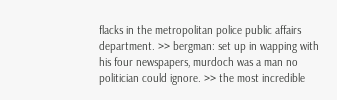flacks in the metropolitan police public affairs department. >> bergman: set up in wapping with his four newspapers, murdoch was a man no politician could ignore. >> the most incredible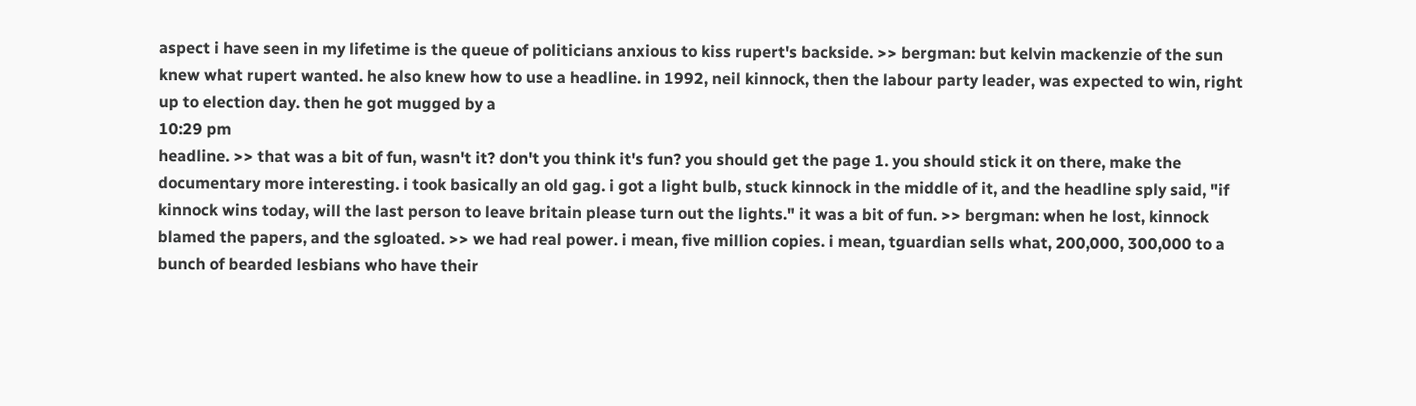aspect i have seen in my lifetime is the queue of politicians anxious to kiss rupert's backside. >> bergman: but kelvin mackenzie of the sun knew what rupert wanted. he also knew how to use a headline. in 1992, neil kinnock, then the labour party leader, was expected to win, right up to election day. then he got mugged by a
10:29 pm
headline. >> that was a bit of fun, wasn't it? don't you think it's fun? you should get the page 1. you should stick it on there, make the documentary more interesting. i took basically an old gag. i got a light bulb, stuck kinnock in the middle of it, and the headline sply said, "if kinnock wins today, will the last person to leave britain please turn out the lights." it was a bit of fun. >> bergman: when he lost, kinnock blamed the papers, and the sgloated. >> we had real power. i mean, five million copies. i mean, tguardian sells what, 200,000, 300,000 to a bunch of bearded lesbians who have their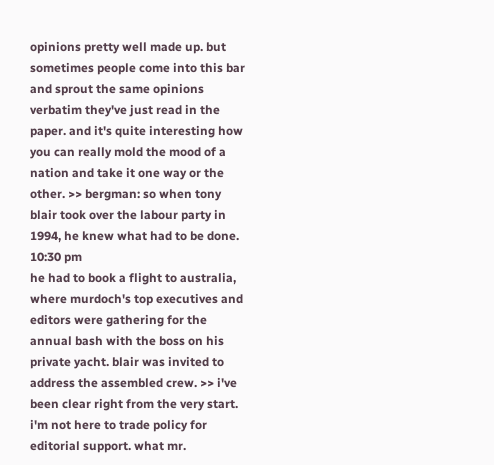opinions pretty well made up. but sometimes people come into this bar and sprout the same opinions verbatim they've just read in the paper. and it's quite interesting how you can really mold the mood of a nation and take it one way or the other. >> bergman: so when tony blair took over the labour party in 1994, he knew what had to be done.
10:30 pm
he had to book a flight to australia, where murdoch's top executives and editors were gathering for the annual bash with the boss on his private yacht. blair was invited to address the assembled crew. >> i've been clear right from the very start. i'm not here to trade policy for editorial support. what mr.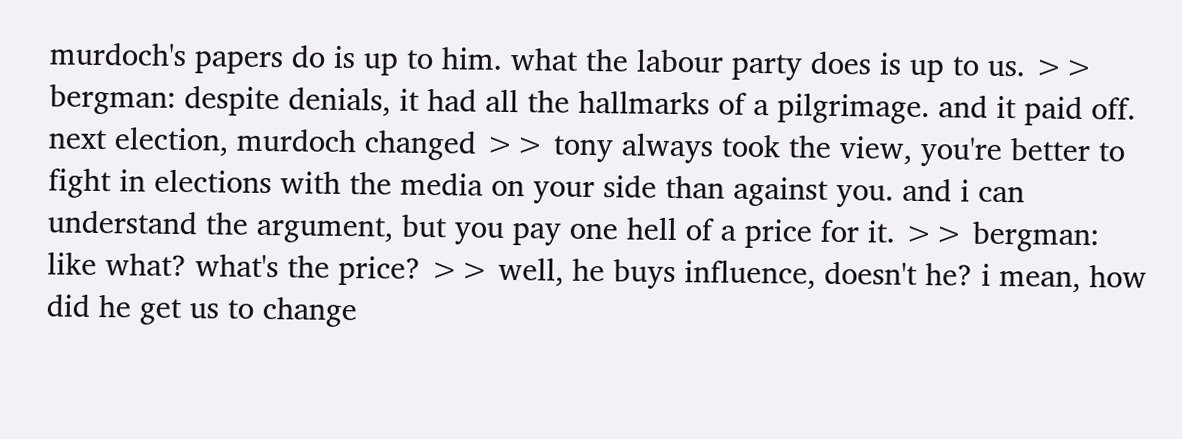murdoch's papers do is up to him. what the labour party does is up to us. >> bergman: despite denials, it had all the hallmarks of a pilgrimage. and it paid off. next election, murdoch changed >> tony always took the view, you're better to fight in elections with the media on your side than against you. and i can understand the argument, but you pay one hell of a price for it. >> bergman: like what? what's the price? >> well, he buys influence, doesn't he? i mean, how did he get us to change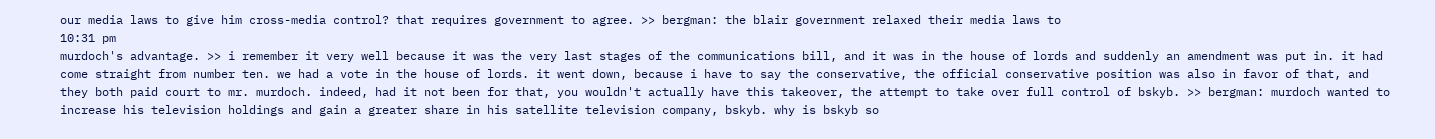our media laws to give him cross-media control? that requires government to agree. >> bergman: the blair government relaxed their media laws to
10:31 pm
murdoch's advantage. >> i remember it very well because it was the very last stages of the communications bill, and it was in the house of lords and suddenly an amendment was put in. it had come straight from number ten. we had a vote in the house of lords. it went down, because i have to say the conservative, the official conservative position was also in favor of that, and they both paid court to mr. murdoch. indeed, had it not been for that, you wouldn't actually have this takeover, the attempt to take over full control of bskyb. >> bergman: murdoch wanted to increase his television holdings and gain a greater share in his satellite television company, bskyb. why is bskyb so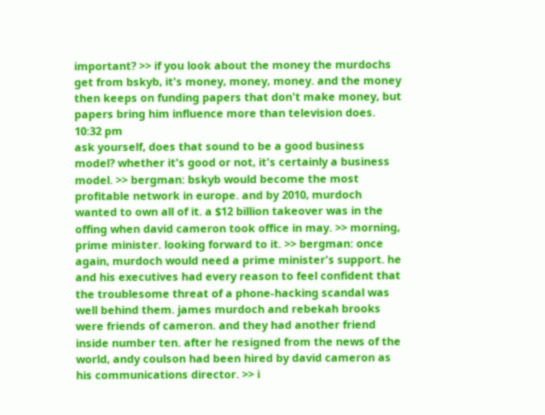important? >> if you look about the money the murdochs get from bskyb, it's money, money, money. and the money then keeps on funding papers that don't make money, but papers bring him influence more than television does.
10:32 pm
ask yourself, does that sound to be a good business model? whether it's good or not, it's certainly a business model. >> bergman: bskyb would become the most profitable network in europe. and by 2010, murdoch wanted to own all of it. a $12 billion takeover was in the offing when david cameron took office in may. >> morning, prime minister. looking forward to it. >> bergman: once again, murdoch would need a prime minister's support. he and his executives had every reason to feel confident that the troublesome threat of a phone-hacking scandal was well behind them. james murdoch and rebekah brooks were friends of cameron. and they had another friend inside number ten. after he resigned from the news of the world, andy coulson had been hired by david cameron as his communications director. >> i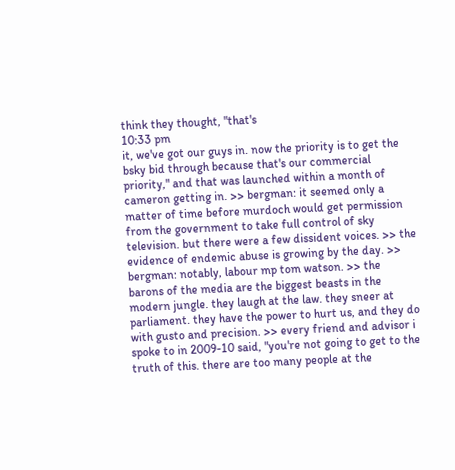think they thought, "that's
10:33 pm
it, we've got our guys in. now the priority is to get the bsky bid through because that's our commercial priority," and that was launched within a month of cameron getting in. >> bergman: it seemed only a matter of time before murdoch would get permission from the government to take full control of sky television. but there were a few dissident voices. >> the evidence of endemic abuse is growing by the day. >> bergman: notably, labour mp tom watson. >> the barons of the media are the biggest beasts in the modern jungle. they laugh at the law. they sneer at parliament. they have the power to hurt us, and they do with gusto and precision. >> every friend and advisor i spoke to in 2009-10 said, "you're not going to get to the truth of this. there are too many people at the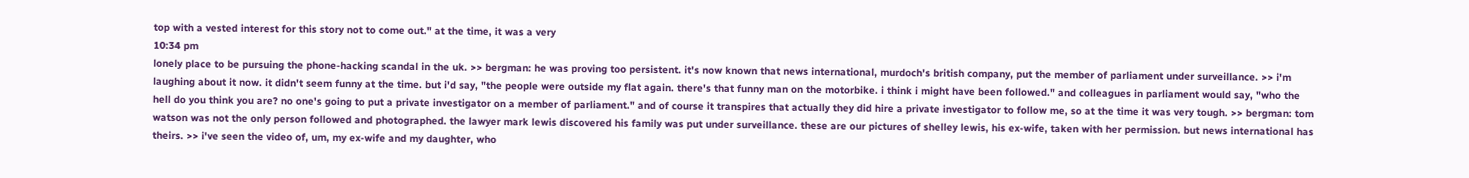top with a vested interest for this story not to come out." at the time, it was a very
10:34 pm
lonely place to be pursuing the phone-hacking scandal in the uk. >> bergman: he was proving too persistent. it's now known that news international, murdoch's british company, put the member of parliament under surveillance. >> i'm laughing about it now. it didn't seem funny at the time. but i'd say, "the people were outside my flat again. there's that funny man on the motorbike. i think i might have been followed." and colleagues in parliament would say, "who the hell do you think you are? no one's going to put a private investigator on a member of parliament." and of course it transpires that actually they did hire a private investigator to follow me, so at the time it was very tough. >> bergman: tom watson was not the only person followed and photographed. the lawyer mark lewis discovered his family was put under surveillance. these are our pictures of shelley lewis, his ex-wife, taken with her permission. but news international has theirs. >> i've seen the video of, um, my ex-wife and my daughter, who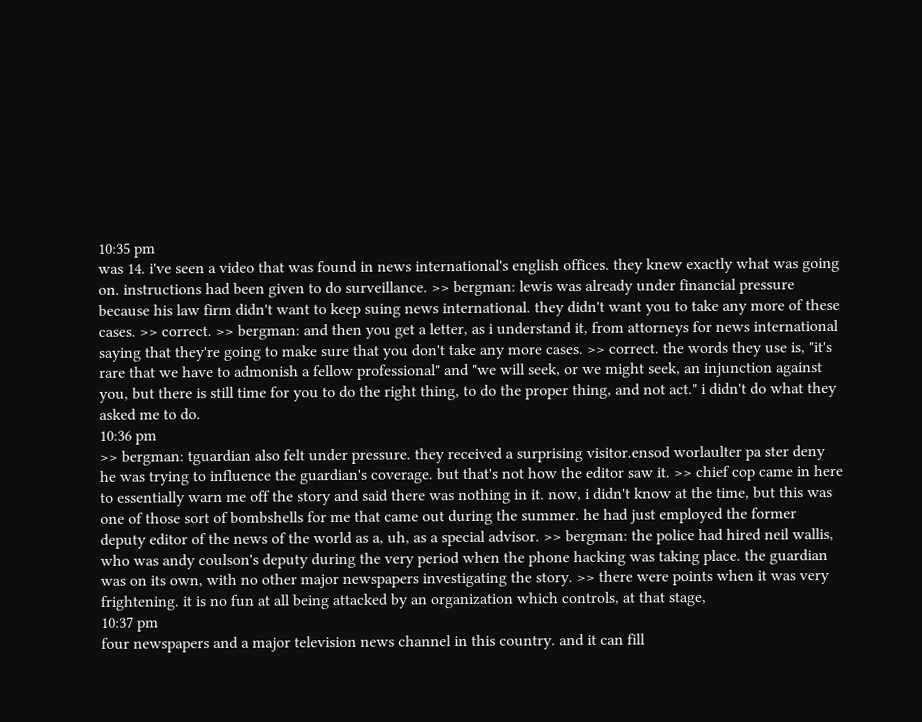10:35 pm
was 14. i've seen a video that was found in news international's english offices. they knew exactly what was going on. instructions had been given to do surveillance. >> bergman: lewis was already under financial pressure because his law firm didn't want to keep suing news international. they didn't want you to take any more of these cases. >> correct. >> bergman: and then you get a letter, as i understand it, from attorneys for news international saying that they're going to make sure that you don't take any more cases. >> correct. the words they use is, "it's rare that we have to admonish a fellow professional" and "we will seek, or we might seek, an injunction against you, but there is still time for you to do the right thing, to do the proper thing, and not act." i didn't do what they asked me to do.
10:36 pm
>> bergman: tguardian also felt under pressure. they received a surprising visitor.ensod worlaulter pa ster deny he was trying to influence the guardian's coverage. but that's not how the editor saw it. >> chief cop came in here to essentially warn me off the story and said there was nothing in it. now, i didn't know at the time, but this was one of those sort of bombshells for me that came out during the summer. he had just employed the former deputy editor of the news of the world as a, uh, as a special advisor. >> bergman: the police had hired neil wallis, who was andy coulson's deputy during the very period when the phone hacking was taking place. the guardian was on its own, with no other major newspapers investigating the story. >> there were points when it was very frightening. it is no fun at all being attacked by an organization which controls, at that stage,
10:37 pm
four newspapers and a major television news channel in this country. and it can fill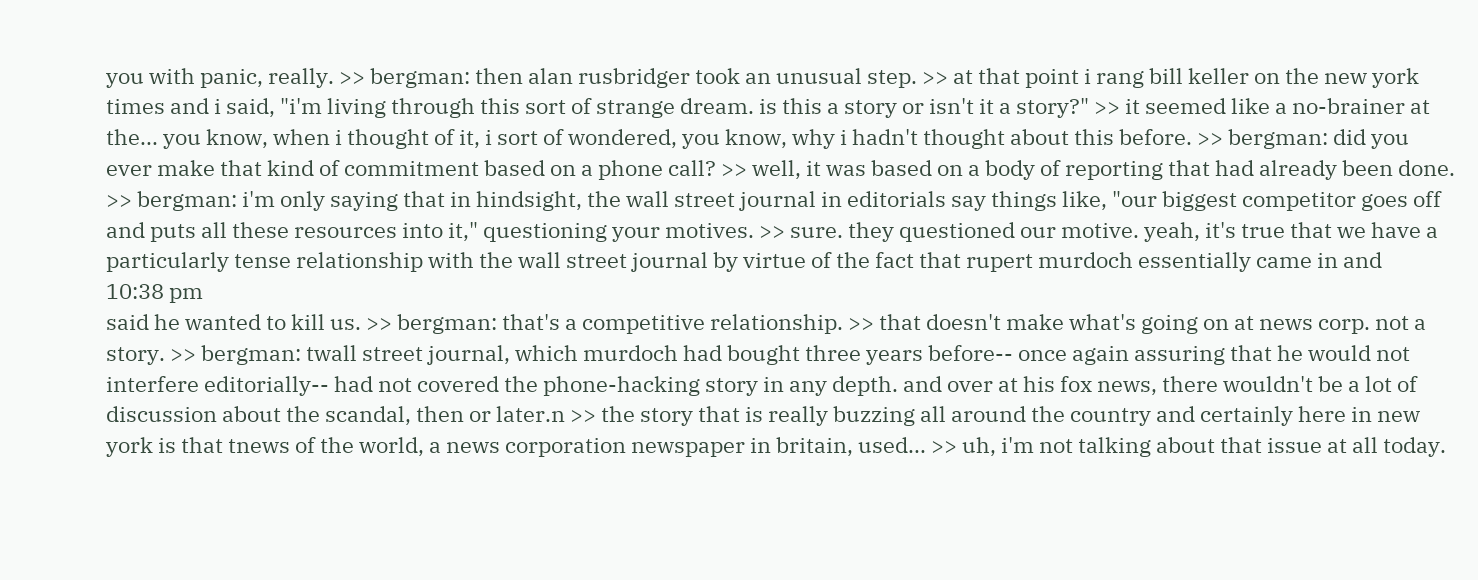you with panic, really. >> bergman: then alan rusbridger took an unusual step. >> at that point i rang bill keller on the new york times and i said, "i'm living through this sort of strange dream. is this a story or isn't it a story?" >> it seemed like a no-brainer at the... you know, when i thought of it, i sort of wondered, you know, why i hadn't thought about this before. >> bergman: did you ever make that kind of commitment based on a phone call? >> well, it was based on a body of reporting that had already been done. >> bergman: i'm only saying that in hindsight, the wall street journal in editorials say things like, "our biggest competitor goes off and puts all these resources into it," questioning your motives. >> sure. they questioned our motive. yeah, it's true that we have a particularly tense relationship with the wall street journal by virtue of the fact that rupert murdoch essentially came in and
10:38 pm
said he wanted to kill us. >> bergman: that's a competitive relationship. >> that doesn't make what's going on at news corp. not a story. >> bergman: twall street journal, which murdoch had bought three years before-- once again assuring that he would not interfere editorially-- had not covered the phone-hacking story in any depth. and over at his fox news, there wouldn't be a lot of discussion about the scandal, then or later.n >> the story that is really buzzing all around the country and certainly here in new york is that tnews of the world, a news corporation newspaper in britain, used... >> uh, i'm not talking about that issue at all today.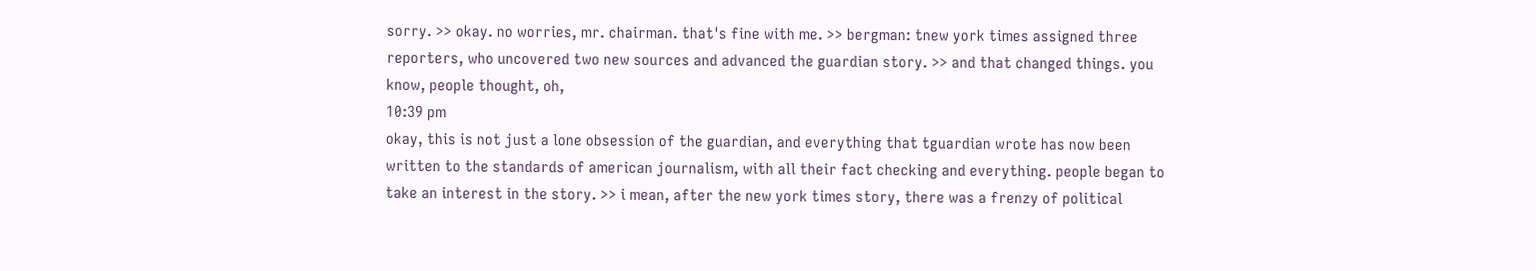sorry. >> okay. no worries, mr. chairman. that's fine with me. >> bergman: tnew york times assigned three reporters, who uncovered two new sources and advanced the guardian story. >> and that changed things. you know, people thought, oh,
10:39 pm
okay, this is not just a lone obsession of the guardian, and everything that tguardian wrote has now been written to the standards of american journalism, with all their fact checking and everything. people began to take an interest in the story. >> i mean, after the new york times story, there was a frenzy of political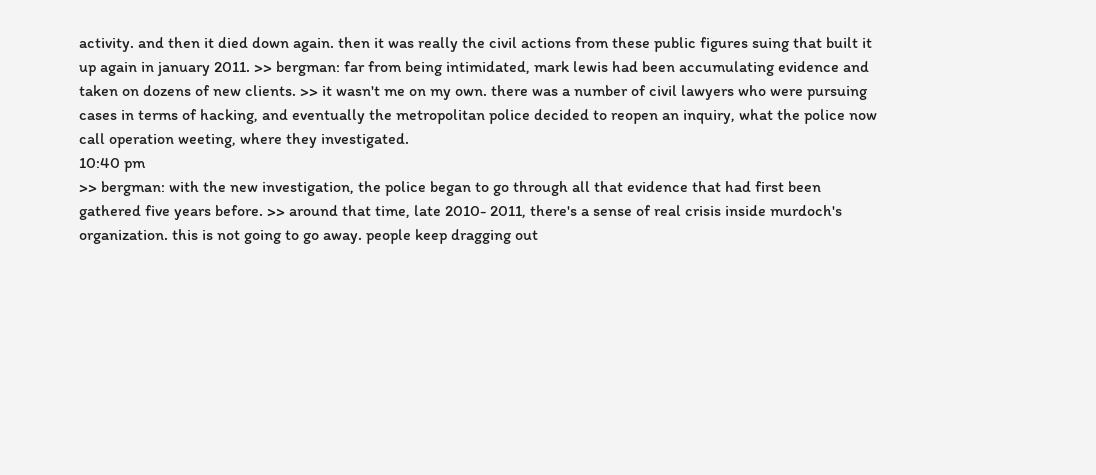activity. and then it died down again. then it was really the civil actions from these public figures suing that built it up again in january 2011. >> bergman: far from being intimidated, mark lewis had been accumulating evidence and taken on dozens of new clients. >> it wasn't me on my own. there was a number of civil lawyers who were pursuing cases in terms of hacking, and eventually the metropolitan police decided to reopen an inquiry, what the police now call operation weeting, where they investigated.
10:40 pm
>> bergman: with the new investigation, the police began to go through all that evidence that had first been gathered five years before. >> around that time, late 2010- 2011, there's a sense of real crisis inside murdoch's organization. this is not going to go away. people keep dragging out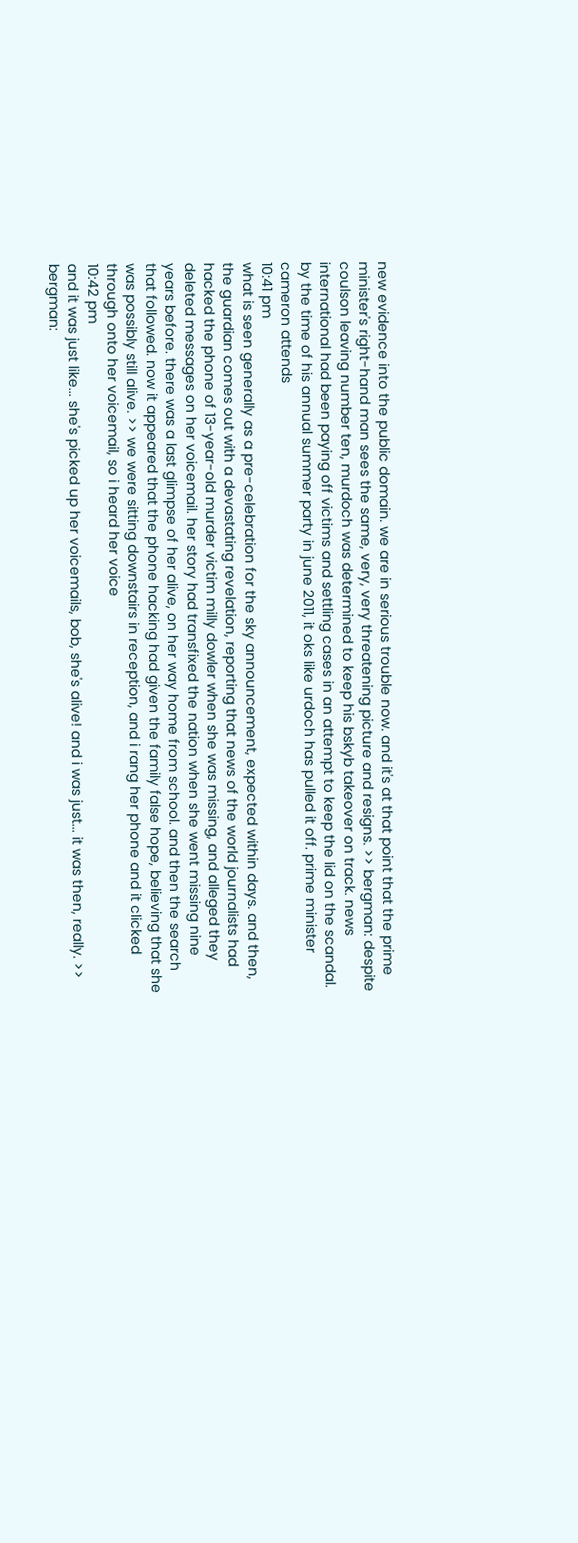new evidence into the public domain. we are in serious trouble now. and it's at that point that the prime minister's right-hand man sees the same, very, very threatening picture and resigns. >> bergman: despite coulson leaving number ten, murdoch was determined to keep his bskyb takeover on track. news international had been paying off victims and settling cases in an attempt to keep the lid on the scandal. by the time of his annual summer party in june 2011, it oks like urdoch has pulled it off. prime minister cameron attends
10:41 pm
what is seen generally as a pre-celebration for the sky announcement, expected within days. and then, the guardian comes out with a devastating revelation, reporting that news of the world journalists had hacked the phone of 13-year-old murder victim milly dowler when she was missing, and alleged they deleted messages on her voicemail. her story had transfixed the nation when she went missing nine years before. there was a last glimpse of her alive, on her way home from school. and then the search that followed. now it appeared that the phone hacking had given the family false hope, believing that she was possibly still alive. >> we were sitting downstairs in reception, and i rang her phone and it clicked through onto her voicemail, so i heard her voice
10:42 pm
and it was just like... she's picked up her voicemails, bob, she's alive! and i was just... it was then, really. >> bergman: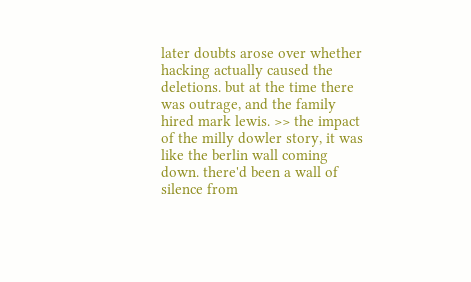later doubts arose over whether hacking actually caused the deletions. but at the time there was outrage, and the family hired mark lewis. >> the impact of the milly dowler story, it was like the berlin wall coming down. there'd been a wall of silence from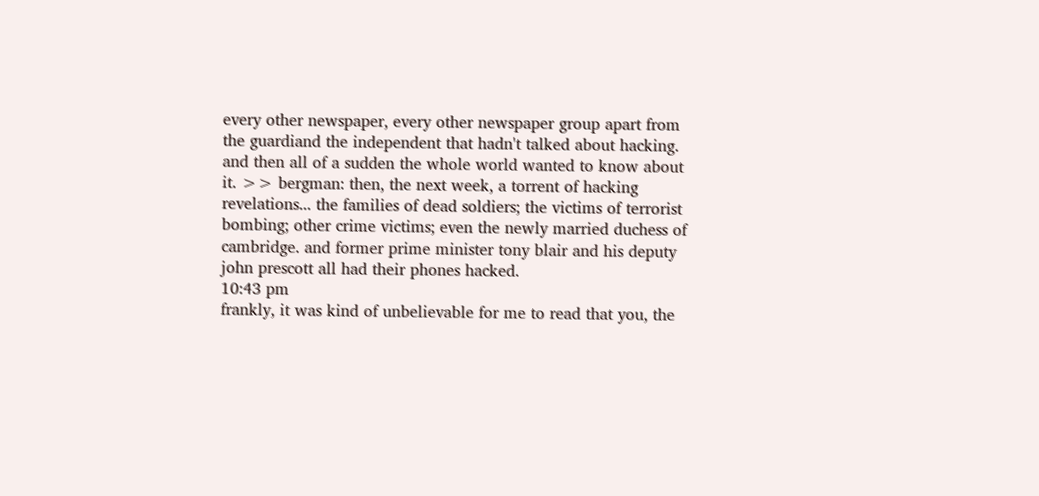every other newspaper, every other newspaper group apart from the guardiand the independent that hadn't talked about hacking. and then all of a sudden the whole world wanted to know about it. >> bergman: then, the next week, a torrent of hacking revelations... the families of dead soldiers; the victims of terrorist bombing; other crime victims; even the newly married duchess of cambridge. and former prime minister tony blair and his deputy john prescott all had their phones hacked.
10:43 pm
frankly, it was kind of unbelievable for me to read that you, the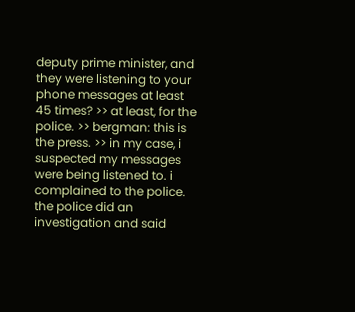deputy prime minister, and they were listening to your phone messages at least 45 times? >> at least, for the police. >> bergman: this is the press. >> in my case, i suspected my messages were being listened to. i complained to the police. the police did an investigation and said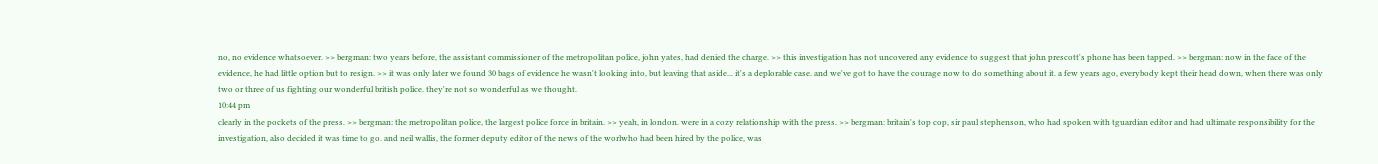no, no evidence whatsoever. >> bergman: two years before, the assistant commissioner of the metropolitan police, john yates, had denied the charge. >> this investigation has not uncovered any evidence to suggest that john prescott's phone has been tapped. >> bergman: now in the face of the evidence, he had little option but to resign. >> it was only later we found 30 bags of evidence he wasn't looking into, but leaving that aside... it's a deplorable case. and we've got to have the courage now to do something about it. a few years ago, everybody kept their head down, when there was only two or three of us fighting our wonderful british police. they're not so wonderful as we thought.
10:44 pm
clearly in the pockets of the press. >> bergman: the metropolitan police, the largest police force in britain. >> yeah, in london. were in a cozy relationship with the press. >> bergman: britain's top cop, sir paul stephenson, who had spoken with tguardian editor and had ultimate responsibility for the investigation, also decided it was time to go. and neil wallis, the former deputy editor of the news of the worlwho had been hired by the police, was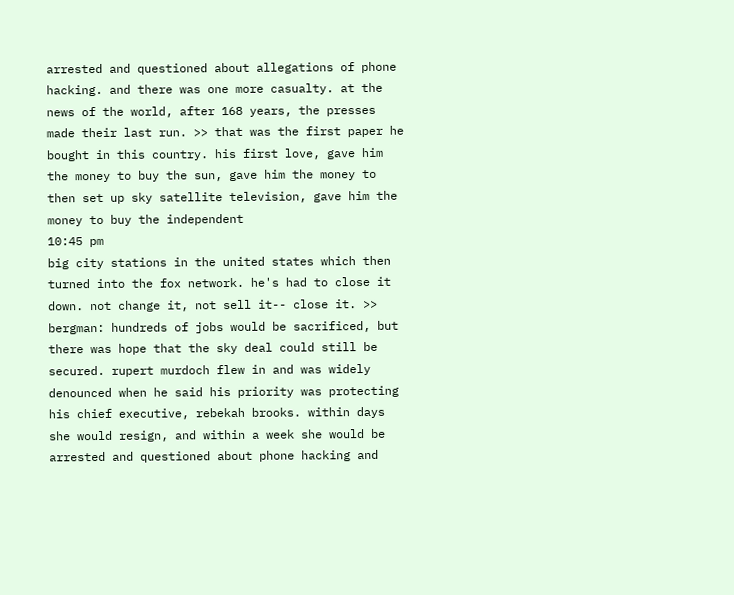arrested and questioned about allegations of phone hacking. and there was one more casualty. at the news of the world, after 168 years, the presses made their last run. >> that was the first paper he bought in this country. his first love, gave him the money to buy the sun, gave him the money to then set up sky satellite television, gave him the money to buy the independent
10:45 pm
big city stations in the united states which then turned into the fox network. he's had to close it down. not change it, not sell it-- close it. >> bergman: hundreds of jobs would be sacrificed, but there was hope that the sky deal could still be secured. rupert murdoch flew in and was widely denounced when he said his priority was protecting his chief executive, rebekah brooks. within days she would resign, and within a week she would be arrested and questioned about phone hacking and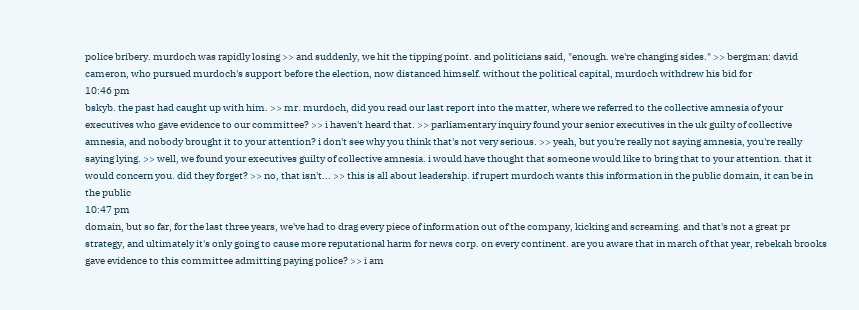police bribery. murdoch was rapidly losing >> and suddenly, we hit the tipping point. and politicians said, "enough. we're changing sides." >> bergman: david cameron, who pursued murdoch's support before the election, now distanced himself. without the political capital, murdoch withdrew his bid for
10:46 pm
bskyb. the past had caught up with him. >> mr. murdoch, did you read our last report into the matter, where we referred to the collective amnesia of your executives who gave evidence to our committee? >> i haven't heard that. >> parliamentary inquiry found your senior executives in the uk guilty of collective amnesia, and nobody brought it to your attention? i don't see why you think that's not very serious. >> yeah, but you're really not saying amnesia, you're really saying lying. >> well, we found your executives guilty of collective amnesia. i would have thought that someone would like to bring that to your attention. that it would concern you. did they forget? >> no, that isn't... >> this is all about leadership. if rupert murdoch wants this information in the public domain, it can be in the public
10:47 pm
domain, but so far, for the last three years, we've had to drag every piece of information out of the company, kicking and screaming. and that's not a great pr strategy, and ultimately it's only going to cause more reputational harm for news corp. on every continent. are you aware that in march of that year, rebekah brooks gave evidence to this committee admitting paying police? >> i am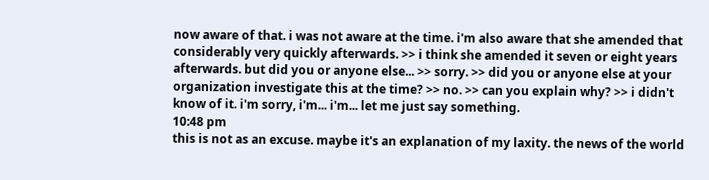now aware of that. i was not aware at the time. i'm also aware that she amended that considerably very quickly afterwards. >> i think she amended it seven or eight years afterwards. but did you or anyone else... >> sorry. >> did you or anyone else at your organization investigate this at the time? >> no. >> can you explain why? >> i didn't know of it. i'm sorry, i'm... i'm... let me just say something.
10:48 pm
this is not as an excuse. maybe it's an explanation of my laxity. the news of the world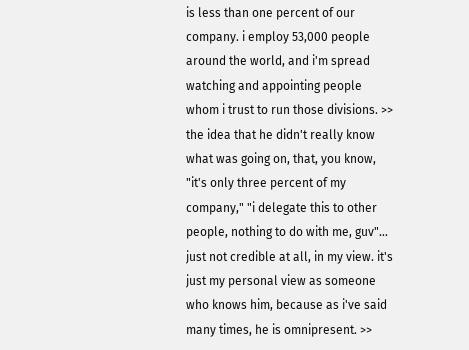is less than one percent of our company. i employ 53,000 people around the world, and i'm spread watching and appointing people whom i trust to run those divisions. >> the idea that he didn't really know what was going on, that, you know, "it's only three percent of my company," "i delegate this to other people, nothing to do with me, guv"... just not credible at all, in my view. it's just my personal view as someone who knows him, because as i've said many times, he is omnipresent. >>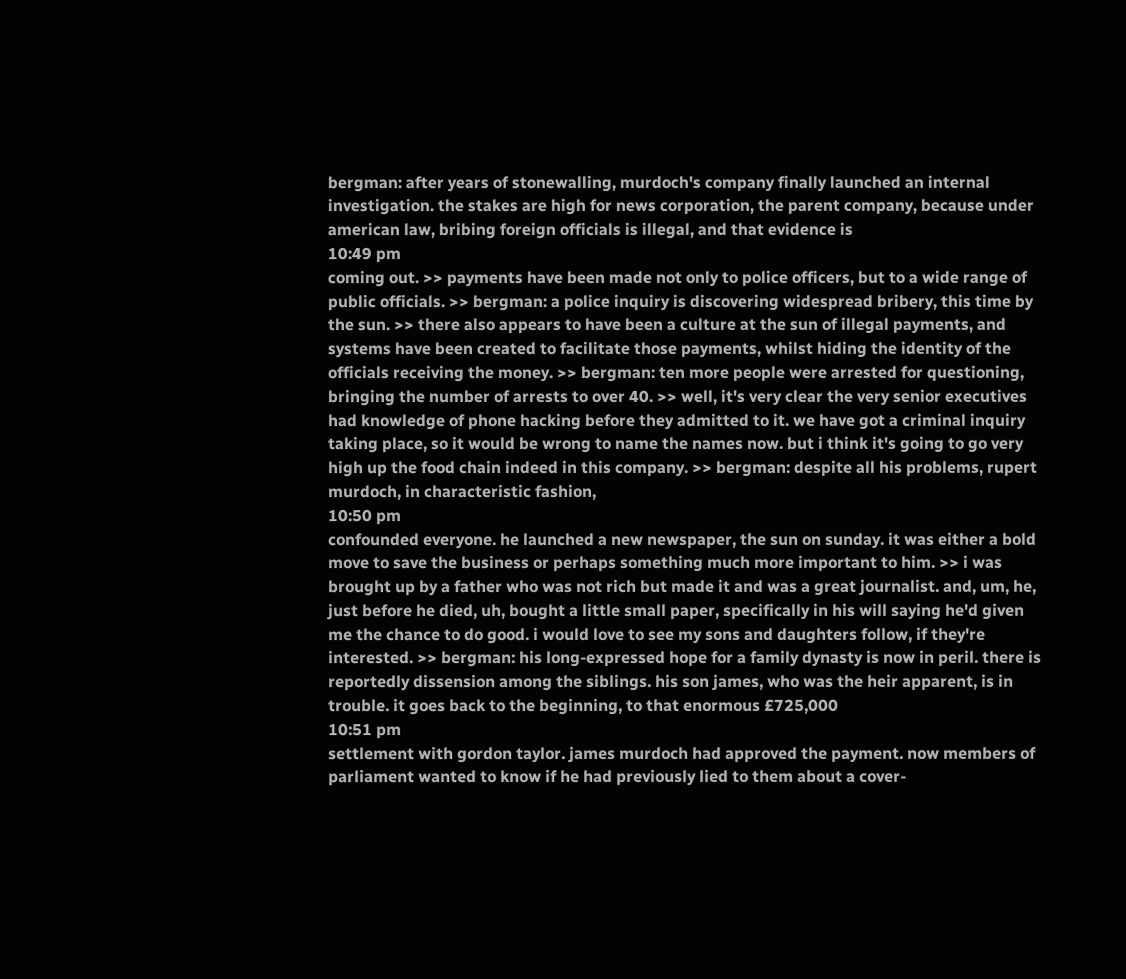bergman: after years of stonewalling, murdoch's company finally launched an internal investigation. the stakes are high for news corporation, the parent company, because under american law, bribing foreign officials is illegal, and that evidence is
10:49 pm
coming out. >> payments have been made not only to police officers, but to a wide range of public officials. >> bergman: a police inquiry is discovering widespread bribery, this time by the sun. >> there also appears to have been a culture at the sun of illegal payments, and systems have been created to facilitate those payments, whilst hiding the identity of the officials receiving the money. >> bergman: ten more people were arrested for questioning, bringing the number of arrests to over 40. >> well, it's very clear the very senior executives had knowledge of phone hacking before they admitted to it. we have got a criminal inquiry taking place, so it would be wrong to name the names now. but i think it's going to go very high up the food chain indeed in this company. >> bergman: despite all his problems, rupert murdoch, in characteristic fashion,
10:50 pm
confounded everyone. he launched a new newspaper, the sun on sunday. it was either a bold move to save the business or perhaps something much more important to him. >> i was brought up by a father who was not rich but made it and was a great journalist. and, um, he, just before he died, uh, bought a little small paper, specifically in his will saying he'd given me the chance to do good. i would love to see my sons and daughters follow, if they're interested. >> bergman: his long-expressed hope for a family dynasty is now in peril. there is reportedly dissension among the siblings. his son james, who was the heir apparent, is in trouble. it goes back to the beginning, to that enormous £725,000
10:51 pm
settlement with gordon taylor. james murdoch had approved the payment. now members of parliament wanted to know if he had previously lied to them about a cover-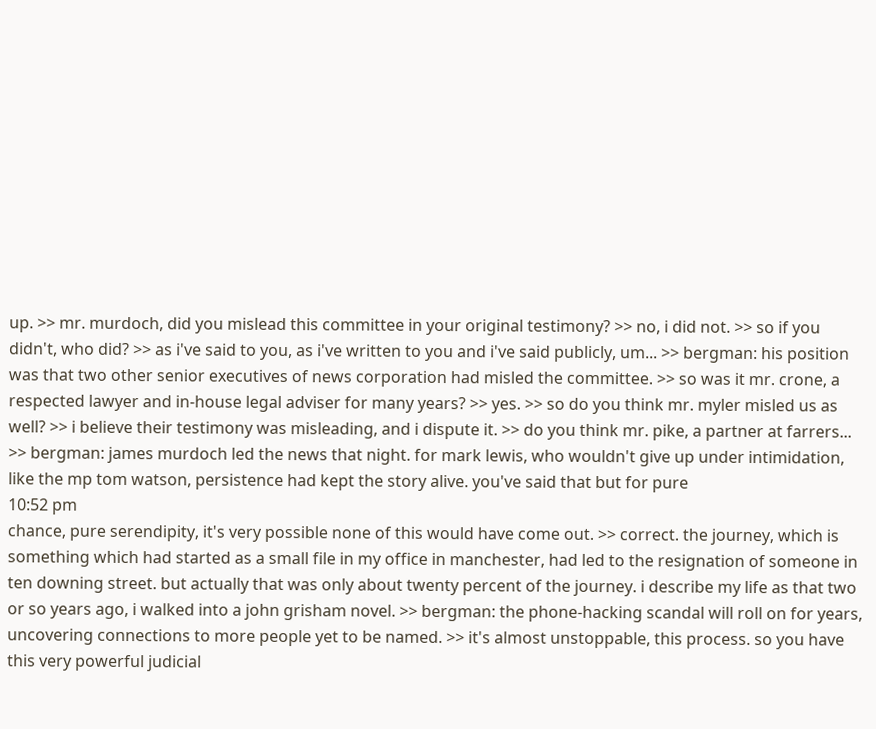up. >> mr. murdoch, did you mislead this committee in your original testimony? >> no, i did not. >> so if you didn't, who did? >> as i've said to you, as i've written to you and i've said publicly, um... >> bergman: his position was that two other senior executives of news corporation had misled the committee. >> so was it mr. crone, a respected lawyer and in-house legal adviser for many years? >> yes. >> so do you think mr. myler misled us as well? >> i believe their testimony was misleading, and i dispute it. >> do you think mr. pike, a partner at farrers... >> bergman: james murdoch led the news that night. for mark lewis, who wouldn't give up under intimidation, like the mp tom watson, persistence had kept the story alive. you've said that but for pure
10:52 pm
chance, pure serendipity, it's very possible none of this would have come out. >> correct. the journey, which is something which had started as a small file in my office in manchester, had led to the resignation of someone in ten downing street. but actually that was only about twenty percent of the journey. i describe my life as that two or so years ago, i walked into a john grisham novel. >> bergman: the phone-hacking scandal will roll on for years, uncovering connections to more people yet to be named. >> it's almost unstoppable, this process. so you have this very powerful judicial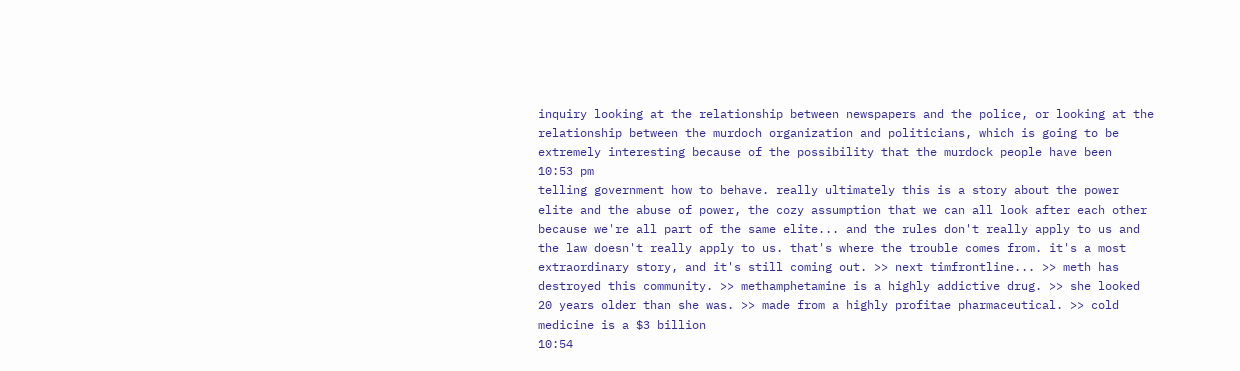inquiry looking at the relationship between newspapers and the police, or looking at the relationship between the murdoch organization and politicians, which is going to be extremely interesting because of the possibility that the murdock people have been
10:53 pm
telling government how to behave. really ultimately this is a story about the power elite and the abuse of power, the cozy assumption that we can all look after each other because we're all part of the same elite... and the rules don't really apply to us and the law doesn't really apply to us. that's where the trouble comes from. it's a most extraordinary story, and it's still coming out. >> next timfrontline... >> meth has destroyed this community. >> methamphetamine is a highly addictive drug. >> she looked 20 years older than she was. >> made from a highly profitae pharmaceutical. >> cold medicine is a $3 billion
10:54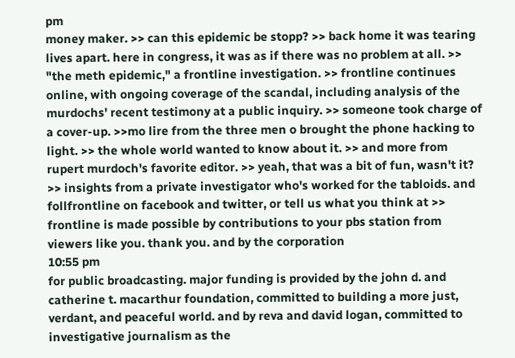pm
money maker. >> can this epidemic be stopp? >> back home it was tearing lives apart. here in congress, it was as if there was no problem at all. >> "the meth epidemic," a frontline investigation. >> frontline continues online, with ongoing coverage of the scandal, including analysis of the murdochs' recent testimony at a public inquiry. >> someone took charge of a cover-up. >>mo lire from the three men o brought the phone hacking to light. >> the whole world wanted to know about it. >> and more from rupert murdoch's favorite editor. >> yeah, that was a bit of fun, wasn't it? >> insights from a private investigator who's worked for the tabloids. and follfrontline on facebook and twitter, or tell us what you think at >> frontline is made possible by contributions to your pbs station from viewers like you. thank you. and by the corporation
10:55 pm
for public broadcasting. major funding is provided by the john d. and catherine t. macarthur foundation, committed to building a more just, verdant, and peaceful world. and by reva and david logan, committed to investigative journalism as the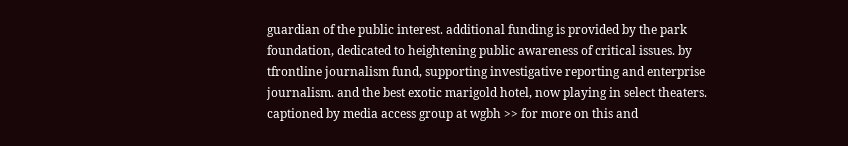guardian of the public interest. additional funding is provided by the park foundation, dedicated to heightening public awareness of critical issues. by tfrontline journalism fund, supporting investigative reporting and enterprise journalism. and the best exotic marigold hotel, now playing in select theaters. captioned by media access group at wgbh >> for more on this and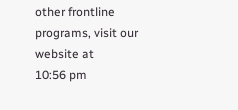other frontline programs, visit our website at
10:56 pm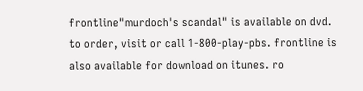frontline"murdoch's scandal" is available on dvd. to order, visit or call 1-800-play-pbs. frontline is also available for download on itunes. ro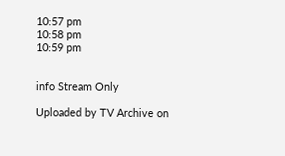10:57 pm
10:58 pm
10:59 pm


info Stream Only

Uploaded by TV Archive on